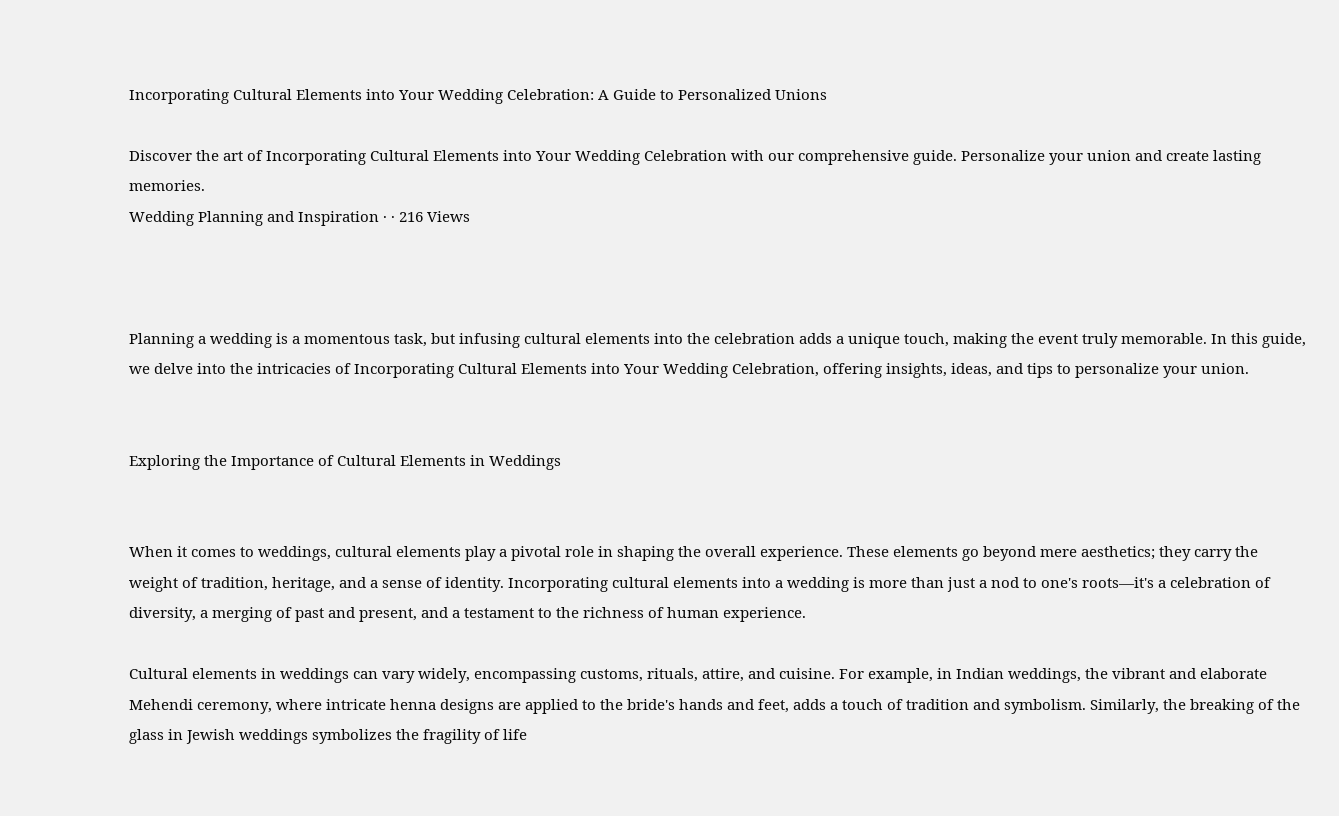Incorporating Cultural Elements into Your Wedding Celebration: A Guide to Personalized Unions

Discover the art of Incorporating Cultural Elements into Your Wedding Celebration with our comprehensive guide. Personalize your union and create lasting memories.
Wedding Planning and Inspiration · · 216 Views



Planning a wedding is a momentous task, but infusing cultural elements into the celebration adds a unique touch, making the event truly memorable. In this guide, we delve into the intricacies of Incorporating Cultural Elements into Your Wedding Celebration, offering insights, ideas, and tips to personalize your union.


Exploring the Importance of Cultural Elements in Weddings


When it comes to weddings, cultural elements play a pivotal role in shaping the overall experience. These elements go beyond mere aesthetics; they carry the weight of tradition, heritage, and a sense of identity. Incorporating cultural elements into a wedding is more than just a nod to one's roots—it's a celebration of diversity, a merging of past and present, and a testament to the richness of human experience.

Cultural elements in weddings can vary widely, encompassing customs, rituals, attire, and cuisine. For example, in Indian weddings, the vibrant and elaborate Mehendi ceremony, where intricate henna designs are applied to the bride's hands and feet, adds a touch of tradition and symbolism. Similarly, the breaking of the glass in Jewish weddings symbolizes the fragility of life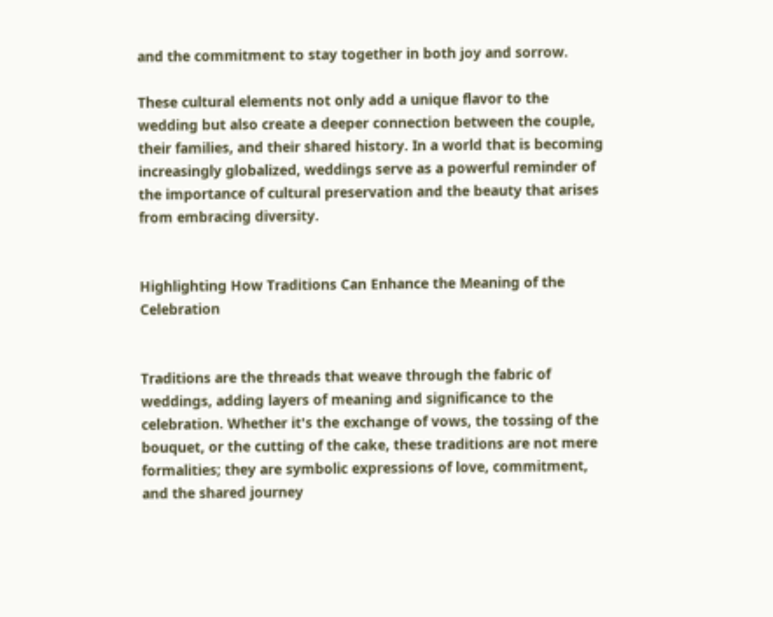and the commitment to stay together in both joy and sorrow.

These cultural elements not only add a unique flavor to the wedding but also create a deeper connection between the couple, their families, and their shared history. In a world that is becoming increasingly globalized, weddings serve as a powerful reminder of the importance of cultural preservation and the beauty that arises from embracing diversity.


Highlighting How Traditions Can Enhance the Meaning of the Celebration


Traditions are the threads that weave through the fabric of weddings, adding layers of meaning and significance to the celebration. Whether it's the exchange of vows, the tossing of the bouquet, or the cutting of the cake, these traditions are not mere formalities; they are symbolic expressions of love, commitment, and the shared journey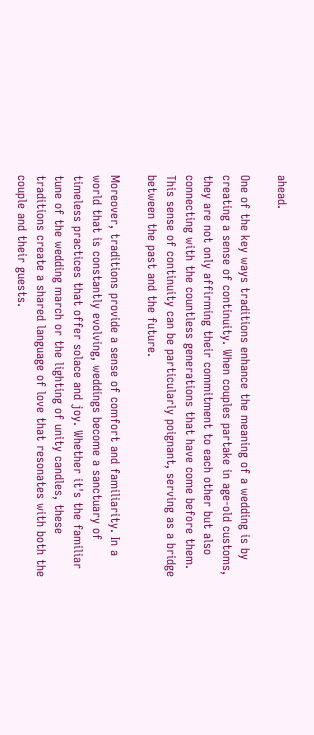ahead.

One of the key ways traditions enhance the meaning of a wedding is by creating a sense of continuity. When couples partake in age-old customs, they are not only affirming their commitment to each other but also connecting with the countless generations that have come before them. This sense of continuity can be particularly poignant, serving as a bridge between the past and the future.

Moreover, traditions provide a sense of comfort and familiarity. In a world that is constantly evolving, weddings become a sanctuary of timeless practices that offer solace and joy. Whether it's the familiar tune of the wedding march or the lighting of unity candles, these traditions create a shared language of love that resonates with both the couple and their guests.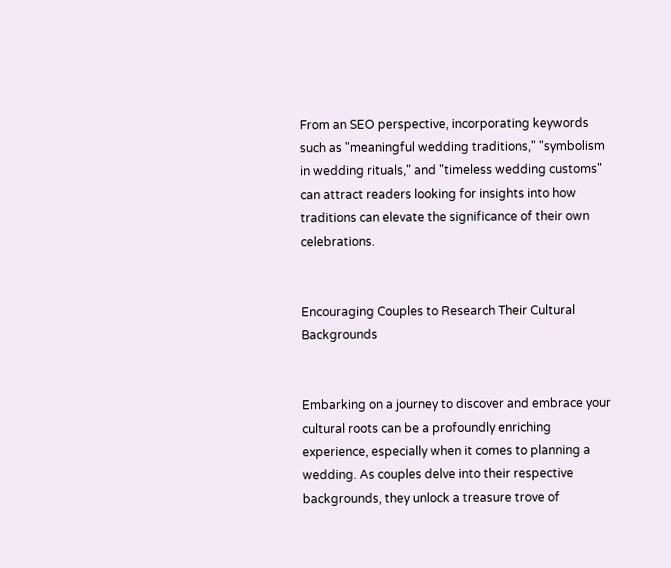From an SEO perspective, incorporating keywords such as "meaningful wedding traditions," "symbolism in wedding rituals," and "timeless wedding customs" can attract readers looking for insights into how traditions can elevate the significance of their own celebrations.


Encouraging Couples to Research Their Cultural Backgrounds


Embarking on a journey to discover and embrace your cultural roots can be a profoundly enriching experience, especially when it comes to planning a wedding. As couples delve into their respective backgrounds, they unlock a treasure trove of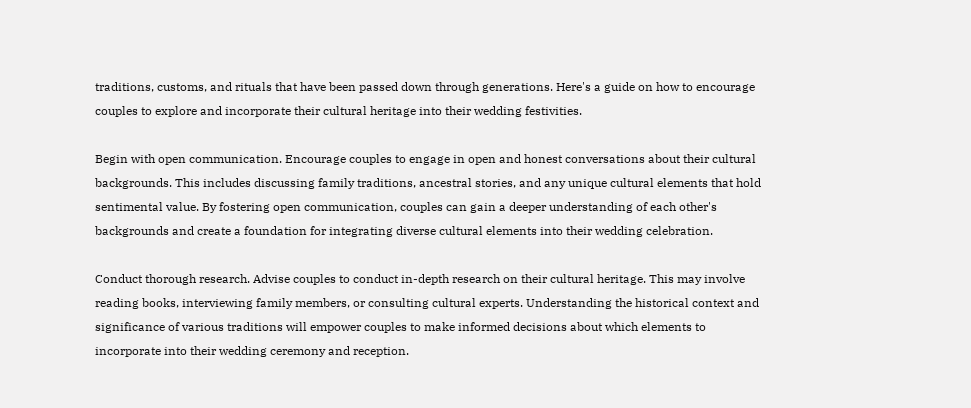traditions, customs, and rituals that have been passed down through generations. Here's a guide on how to encourage couples to explore and incorporate their cultural heritage into their wedding festivities.

Begin with open communication. Encourage couples to engage in open and honest conversations about their cultural backgrounds. This includes discussing family traditions, ancestral stories, and any unique cultural elements that hold sentimental value. By fostering open communication, couples can gain a deeper understanding of each other's backgrounds and create a foundation for integrating diverse cultural elements into their wedding celebration.

Conduct thorough research. Advise couples to conduct in-depth research on their cultural heritage. This may involve reading books, interviewing family members, or consulting cultural experts. Understanding the historical context and significance of various traditions will empower couples to make informed decisions about which elements to incorporate into their wedding ceremony and reception.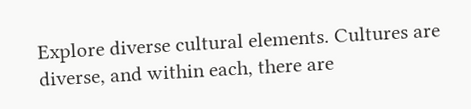Explore diverse cultural elements. Cultures are diverse, and within each, there are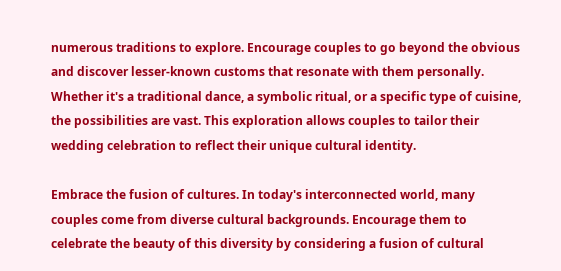numerous traditions to explore. Encourage couples to go beyond the obvious and discover lesser-known customs that resonate with them personally. Whether it's a traditional dance, a symbolic ritual, or a specific type of cuisine, the possibilities are vast. This exploration allows couples to tailor their wedding celebration to reflect their unique cultural identity.

Embrace the fusion of cultures. In today's interconnected world, many couples come from diverse cultural backgrounds. Encourage them to celebrate the beauty of this diversity by considering a fusion of cultural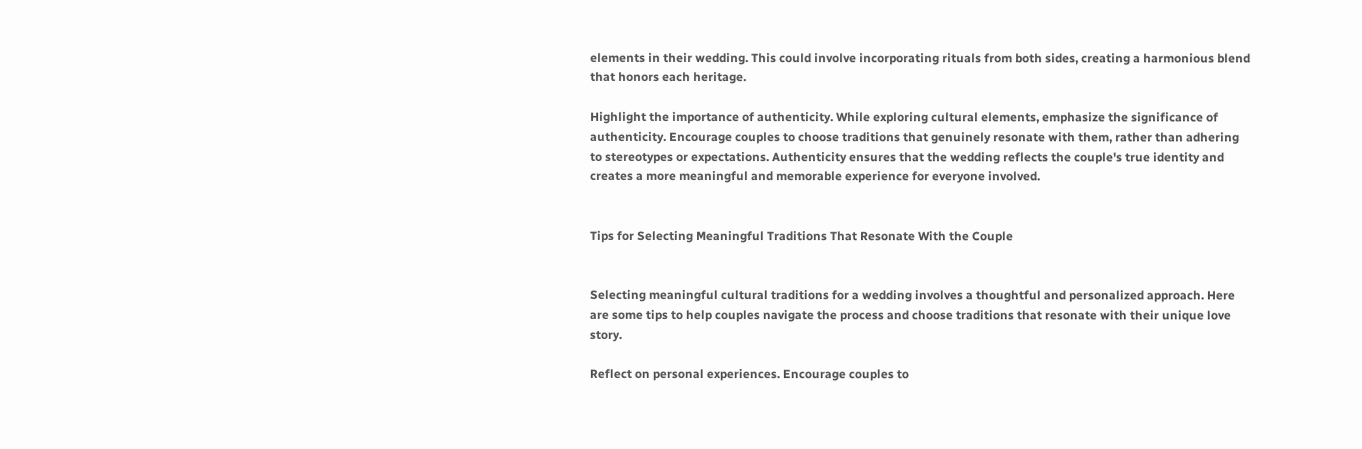elements in their wedding. This could involve incorporating rituals from both sides, creating a harmonious blend that honors each heritage.

Highlight the importance of authenticity. While exploring cultural elements, emphasize the significance of authenticity. Encourage couples to choose traditions that genuinely resonate with them, rather than adhering to stereotypes or expectations. Authenticity ensures that the wedding reflects the couple's true identity and creates a more meaningful and memorable experience for everyone involved.


Tips for Selecting Meaningful Traditions That Resonate With the Couple


Selecting meaningful cultural traditions for a wedding involves a thoughtful and personalized approach. Here are some tips to help couples navigate the process and choose traditions that resonate with their unique love story.

Reflect on personal experiences. Encourage couples to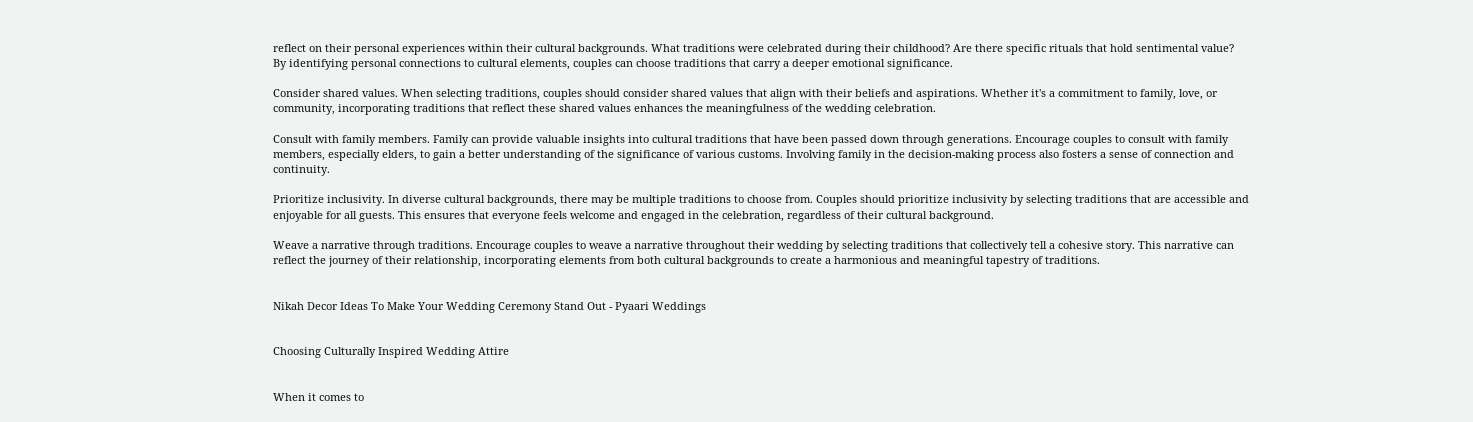reflect on their personal experiences within their cultural backgrounds. What traditions were celebrated during their childhood? Are there specific rituals that hold sentimental value? By identifying personal connections to cultural elements, couples can choose traditions that carry a deeper emotional significance.

Consider shared values. When selecting traditions, couples should consider shared values that align with their beliefs and aspirations. Whether it's a commitment to family, love, or community, incorporating traditions that reflect these shared values enhances the meaningfulness of the wedding celebration.

Consult with family members. Family can provide valuable insights into cultural traditions that have been passed down through generations. Encourage couples to consult with family members, especially elders, to gain a better understanding of the significance of various customs. Involving family in the decision-making process also fosters a sense of connection and continuity.

Prioritize inclusivity. In diverse cultural backgrounds, there may be multiple traditions to choose from. Couples should prioritize inclusivity by selecting traditions that are accessible and enjoyable for all guests. This ensures that everyone feels welcome and engaged in the celebration, regardless of their cultural background.

Weave a narrative through traditions. Encourage couples to weave a narrative throughout their wedding by selecting traditions that collectively tell a cohesive story. This narrative can reflect the journey of their relationship, incorporating elements from both cultural backgrounds to create a harmonious and meaningful tapestry of traditions.


Nikah Decor Ideas To Make Your Wedding Ceremony Stand Out - Pyaari Weddings


Choosing Culturally Inspired Wedding Attire


When it comes to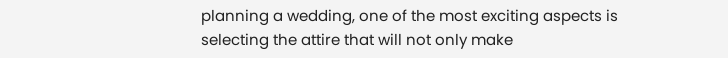planning a wedding, one of the most exciting aspects is selecting the attire that will not only make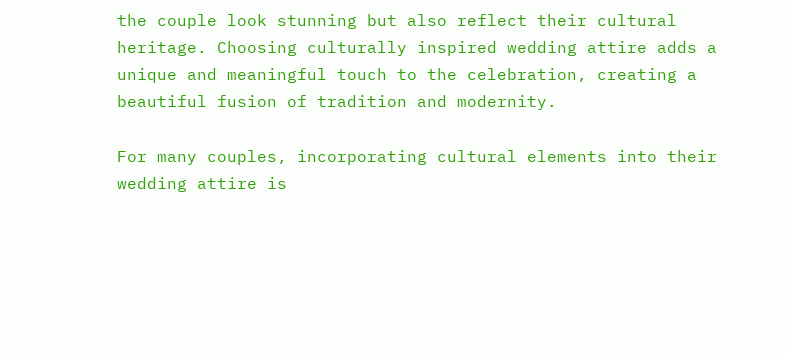the couple look stunning but also reflect their cultural heritage. Choosing culturally inspired wedding attire adds a unique and meaningful touch to the celebration, creating a beautiful fusion of tradition and modernity.

For many couples, incorporating cultural elements into their wedding attire is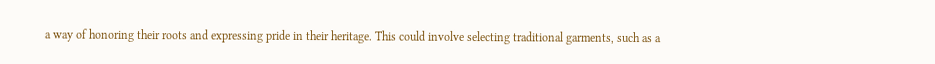a way of honoring their roots and expressing pride in their heritage. This could involve selecting traditional garments, such as a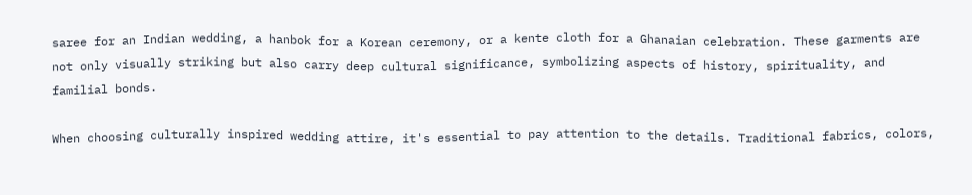saree for an Indian wedding, a hanbok for a Korean ceremony, or a kente cloth for a Ghanaian celebration. These garments are not only visually striking but also carry deep cultural significance, symbolizing aspects of history, spirituality, and familial bonds.

When choosing culturally inspired wedding attire, it's essential to pay attention to the details. Traditional fabrics, colors,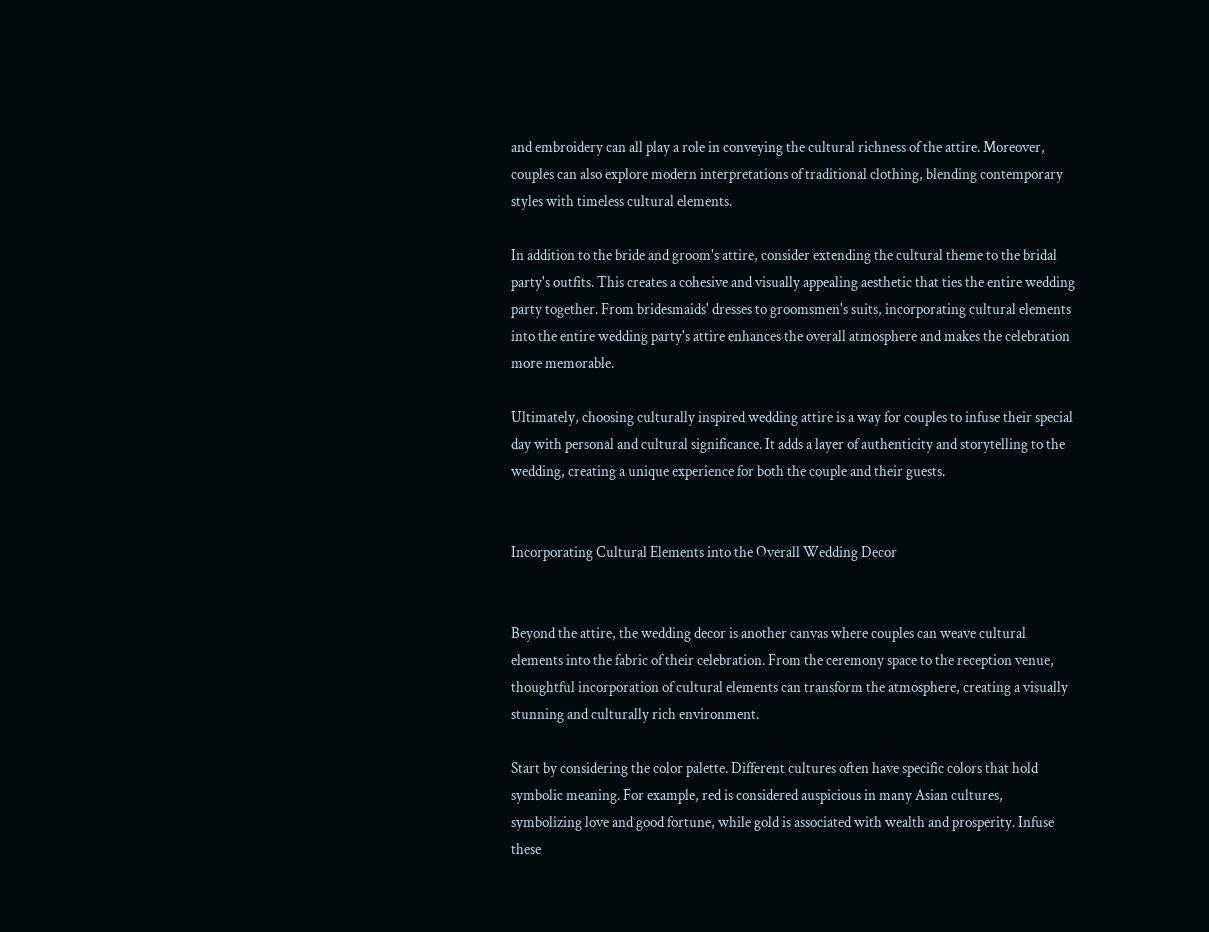and embroidery can all play a role in conveying the cultural richness of the attire. Moreover, couples can also explore modern interpretations of traditional clothing, blending contemporary styles with timeless cultural elements.

In addition to the bride and groom's attire, consider extending the cultural theme to the bridal party's outfits. This creates a cohesive and visually appealing aesthetic that ties the entire wedding party together. From bridesmaids' dresses to groomsmen's suits, incorporating cultural elements into the entire wedding party's attire enhances the overall atmosphere and makes the celebration more memorable.

Ultimately, choosing culturally inspired wedding attire is a way for couples to infuse their special day with personal and cultural significance. It adds a layer of authenticity and storytelling to the wedding, creating a unique experience for both the couple and their guests.


Incorporating Cultural Elements into the Overall Wedding Decor


Beyond the attire, the wedding decor is another canvas where couples can weave cultural elements into the fabric of their celebration. From the ceremony space to the reception venue, thoughtful incorporation of cultural elements can transform the atmosphere, creating a visually stunning and culturally rich environment.

Start by considering the color palette. Different cultures often have specific colors that hold symbolic meaning. For example, red is considered auspicious in many Asian cultures, symbolizing love and good fortune, while gold is associated with wealth and prosperity. Infuse these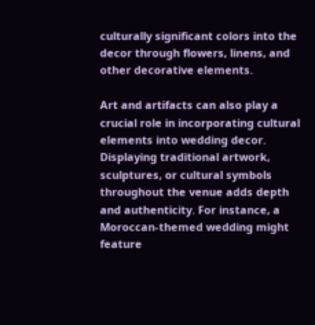culturally significant colors into the decor through flowers, linens, and other decorative elements.

Art and artifacts can also play a crucial role in incorporating cultural elements into wedding decor. Displaying traditional artwork, sculptures, or cultural symbols throughout the venue adds depth and authenticity. For instance, a Moroccan-themed wedding might feature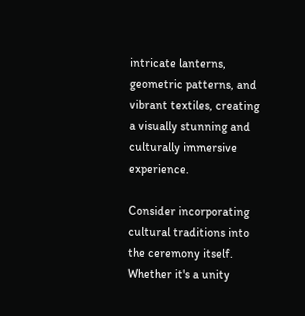intricate lanterns, geometric patterns, and vibrant textiles, creating a visually stunning and culturally immersive experience.

Consider incorporating cultural traditions into the ceremony itself. Whether it's a unity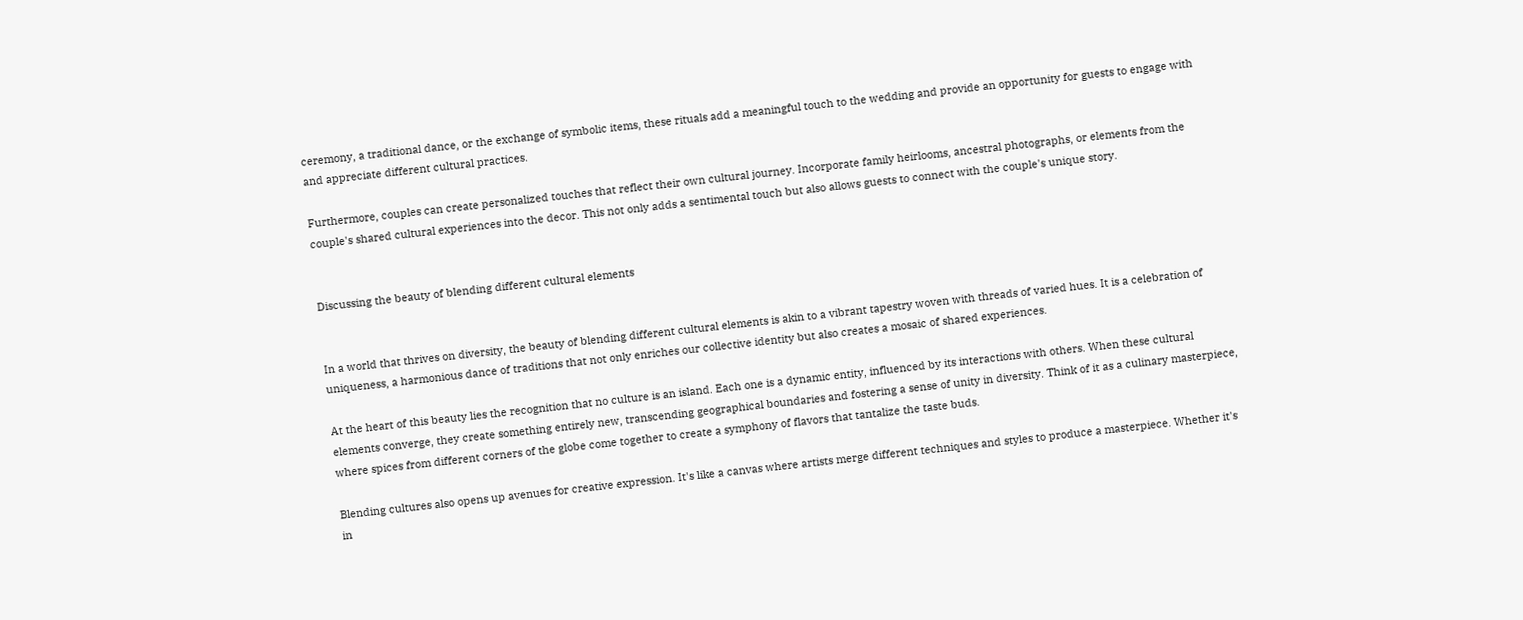ceremony, a traditional dance, or the exchange of symbolic items, these rituals add a meaningful touch to the wedding and provide an opportunity for guests to engage with and appreciate different cultural practices.

Furthermore, couples can create personalized touches that reflect their own cultural journey. Incorporate family heirlooms, ancestral photographs, or elements from the couple's shared cultural experiences into the decor. This not only adds a sentimental touch but also allows guests to connect with the couple's unique story.


Discussing the beauty of blending different cultural elements


In a world that thrives on diversity, the beauty of blending different cultural elements is akin to a vibrant tapestry woven with threads of varied hues. It is a celebration of uniqueness, a harmonious dance of traditions that not only enriches our collective identity but also creates a mosaic of shared experiences.

At the heart of this beauty lies the recognition that no culture is an island. Each one is a dynamic entity, influenced by its interactions with others. When these cultural elements converge, they create something entirely new, transcending geographical boundaries and fostering a sense of unity in diversity. Think of it as a culinary masterpiece, where spices from different corners of the globe come together to create a symphony of flavors that tantalize the taste buds.

Blending cultures also opens up avenues for creative expression. It's like a canvas where artists merge different techniques and styles to produce a masterpiece. Whether it's in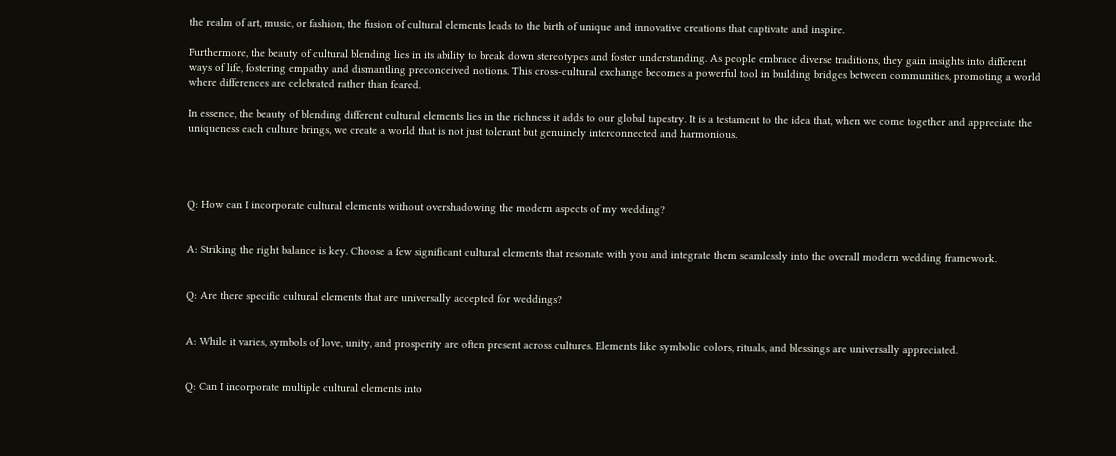the realm of art, music, or fashion, the fusion of cultural elements leads to the birth of unique and innovative creations that captivate and inspire.

Furthermore, the beauty of cultural blending lies in its ability to break down stereotypes and foster understanding. As people embrace diverse traditions, they gain insights into different ways of life, fostering empathy and dismantling preconceived notions. This cross-cultural exchange becomes a powerful tool in building bridges between communities, promoting a world where differences are celebrated rather than feared.

In essence, the beauty of blending different cultural elements lies in the richness it adds to our global tapestry. It is a testament to the idea that, when we come together and appreciate the uniqueness each culture brings, we create a world that is not just tolerant but genuinely interconnected and harmonious.




Q: How can I incorporate cultural elements without overshadowing the modern aspects of my wedding?


A: Striking the right balance is key. Choose a few significant cultural elements that resonate with you and integrate them seamlessly into the overall modern wedding framework.


Q: Are there specific cultural elements that are universally accepted for weddings?


A: While it varies, symbols of love, unity, and prosperity are often present across cultures. Elements like symbolic colors, rituals, and blessings are universally appreciated.


Q: Can I incorporate multiple cultural elements into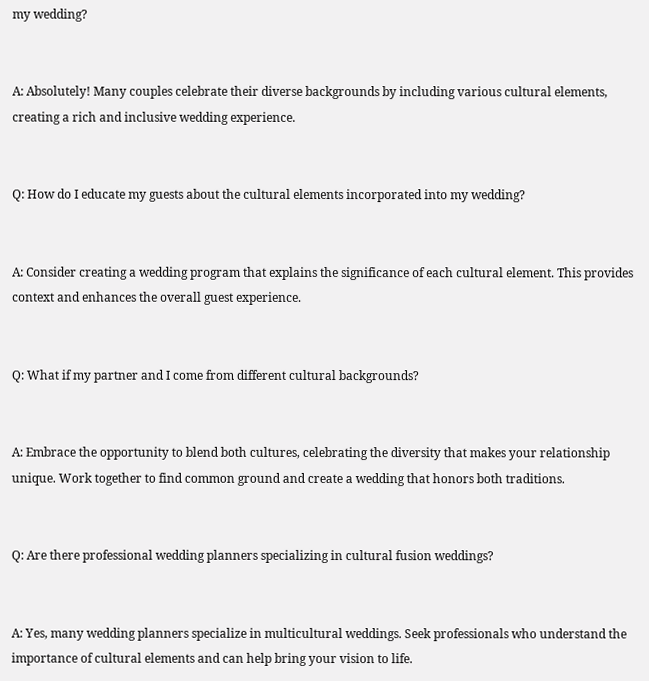my wedding?


A: Absolutely! Many couples celebrate their diverse backgrounds by including various cultural elements, creating a rich and inclusive wedding experience.


Q: How do I educate my guests about the cultural elements incorporated into my wedding?


A: Consider creating a wedding program that explains the significance of each cultural element. This provides context and enhances the overall guest experience.


Q: What if my partner and I come from different cultural backgrounds?


A: Embrace the opportunity to blend both cultures, celebrating the diversity that makes your relationship unique. Work together to find common ground and create a wedding that honors both traditions.


Q: Are there professional wedding planners specializing in cultural fusion weddings?


A: Yes, many wedding planners specialize in multicultural weddings. Seek professionals who understand the importance of cultural elements and can help bring your vision to life.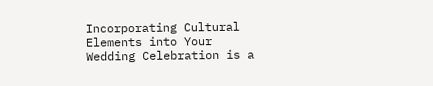Incorporating Cultural Elements into Your Wedding Celebration is a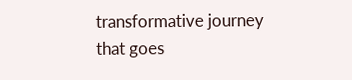transformative journey that goes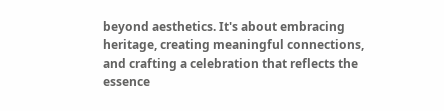beyond aesthetics. It's about embracing heritage, creating meaningful connections, and crafting a celebration that reflects the essence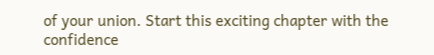of your union. Start this exciting chapter with the confidence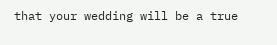that your wedding will be a true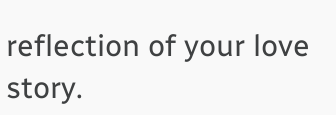reflection of your love story.